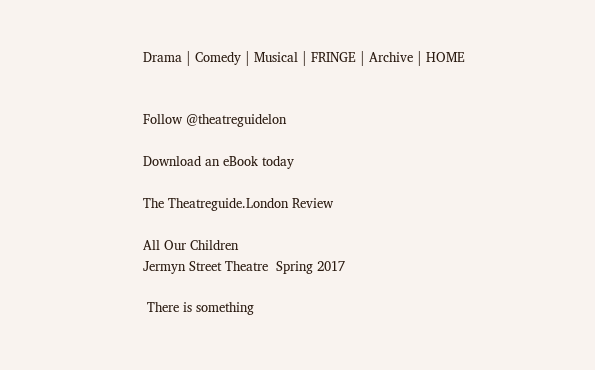Drama | Comedy | Musical | FRINGE | Archive | HOME


Follow @theatreguidelon

Download an eBook today

The Theatreguide.London Review

All Our Children
Jermyn Street Theatre  Spring 2017

 There is something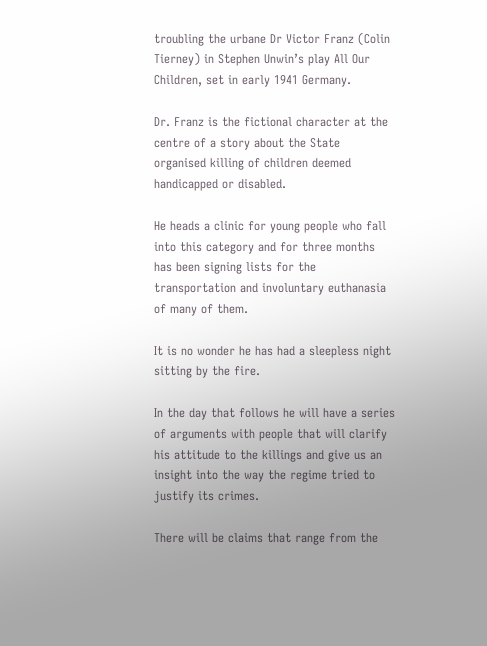troubling the urbane Dr Victor Franz (Colin Tierney) in Stephen Unwin’s play All Our Children, set in early 1941 Germany.

Dr. Franz is the fictional character at the centre of a story about the State organised killing of children deemed handicapped or disabled.

He heads a clinic for young people who fall into this category and for three months has been signing lists for the transportation and involuntary euthanasia of many of them.

It is no wonder he has had a sleepless night sitting by the fire.

In the day that follows he will have a series of arguments with people that will clarify his attitude to the killings and give us an insight into the way the regime tried to justify its crimes.

There will be claims that range from the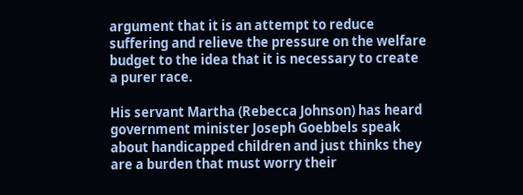argument that it is an attempt to reduce suffering and relieve the pressure on the welfare budget to the idea that it is necessary to create a purer race.

His servant Martha (Rebecca Johnson) has heard government minister Joseph Goebbels speak about handicapped children and just thinks they are a burden that must worry their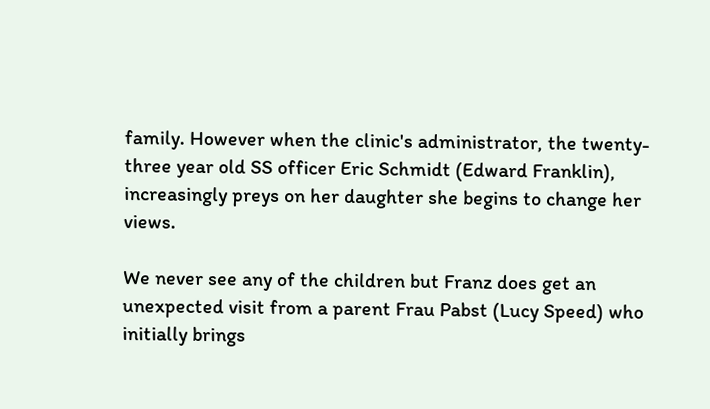family. However when the clinic's administrator, the twenty-three year old SS officer Eric Schmidt (Edward Franklin), increasingly preys on her daughter she begins to change her views.

We never see any of the children but Franz does get an unexpected visit from a parent Frau Pabst (Lucy Speed) who initially brings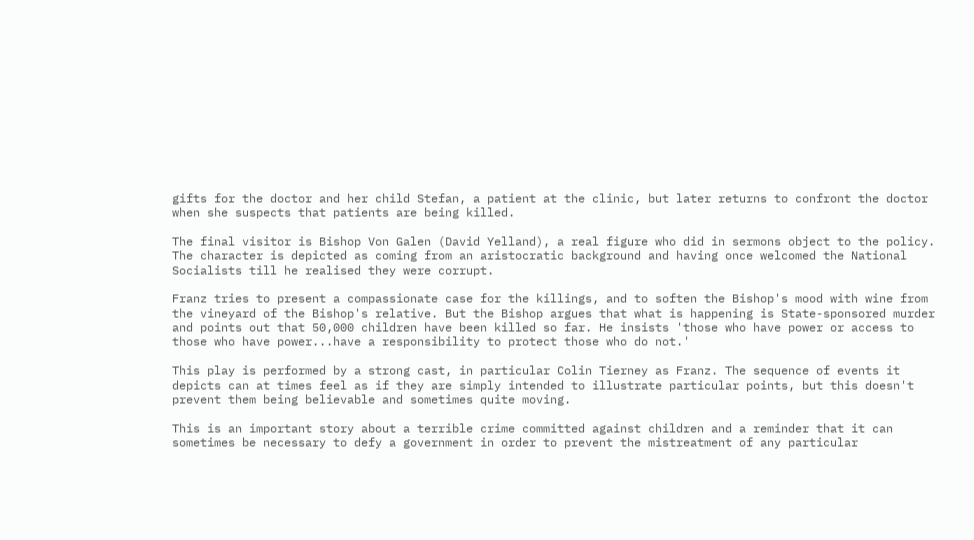gifts for the doctor and her child Stefan, a patient at the clinic, but later returns to confront the doctor when she suspects that patients are being killed.

The final visitor is Bishop Von Galen (David Yelland), a real figure who did in sermons object to the policy. The character is depicted as coming from an aristocratic background and having once welcomed the National Socialists till he realised they were corrupt.

Franz tries to present a compassionate case for the killings, and to soften the Bishop's mood with wine from the vineyard of the Bishop's relative. But the Bishop argues that what is happening is State-sponsored murder and points out that 50,000 children have been killed so far. He insists 'those who have power or access to those who have power...have a responsibility to protect those who do not.'

This play is performed by a strong cast, in particular Colin Tierney as Franz. The sequence of events it depicts can at times feel as if they are simply intended to illustrate particular points, but this doesn't prevent them being believable and sometimes quite moving.

This is an important story about a terrible crime committed against children and a reminder that it can sometimes be necessary to defy a government in order to prevent the mistreatment of any particular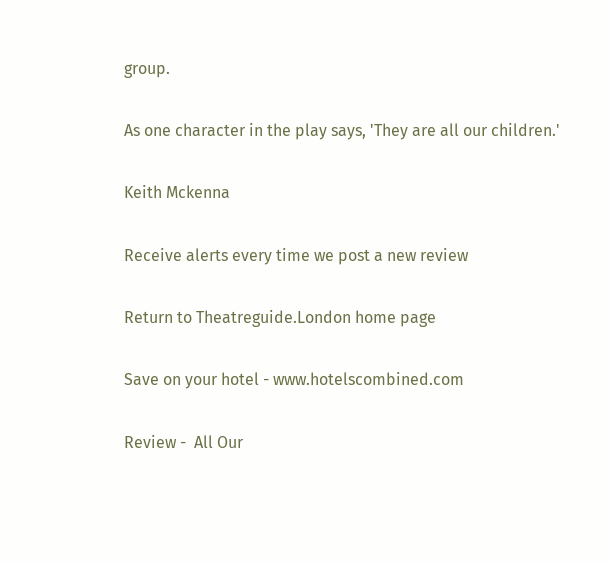group.

As one character in the play says, 'They are all our children.'

Keith Mckenna

Receive alerts every time we post a new review

Return to Theatreguide.London home page

Save on your hotel - www.hotelscombined.com

Review -  All Our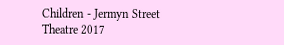Children - Jermyn Street Theatre 2017